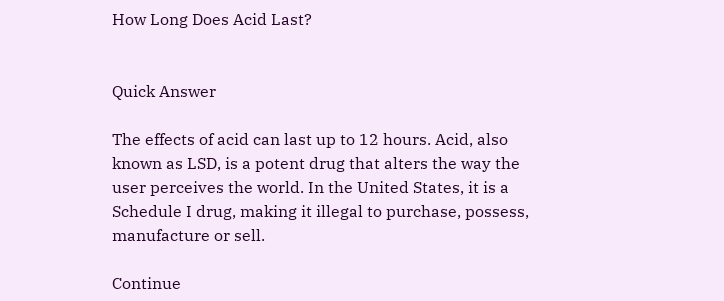How Long Does Acid Last?


Quick Answer

The effects of acid can last up to 12 hours. Acid, also known as LSD, is a potent drug that alters the way the user perceives the world. In the United States, it is a Schedule I drug, making it illegal to purchase, possess, manufacture or sell.

Continue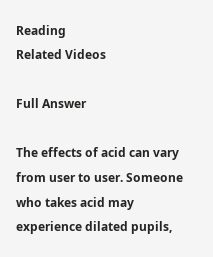Reading
Related Videos

Full Answer

The effects of acid can vary from user to user. Someone who takes acid may experience dilated pupils,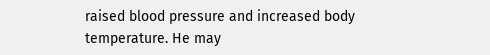raised blood pressure and increased body temperature. He may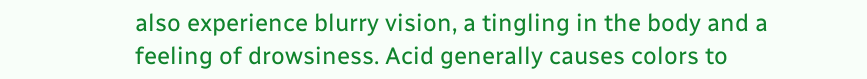also experience blurry vision, a tingling in the body and a feeling of drowsiness. Acid generally causes colors to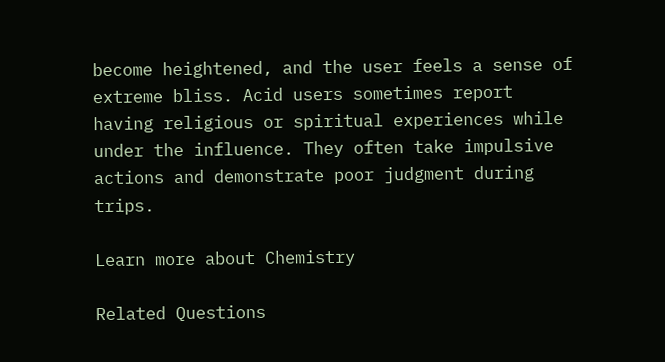become heightened, and the user feels a sense of extreme bliss. Acid users sometimes report having religious or spiritual experiences while under the influence. They often take impulsive actions and demonstrate poor judgment during trips.

Learn more about Chemistry

Related Questions